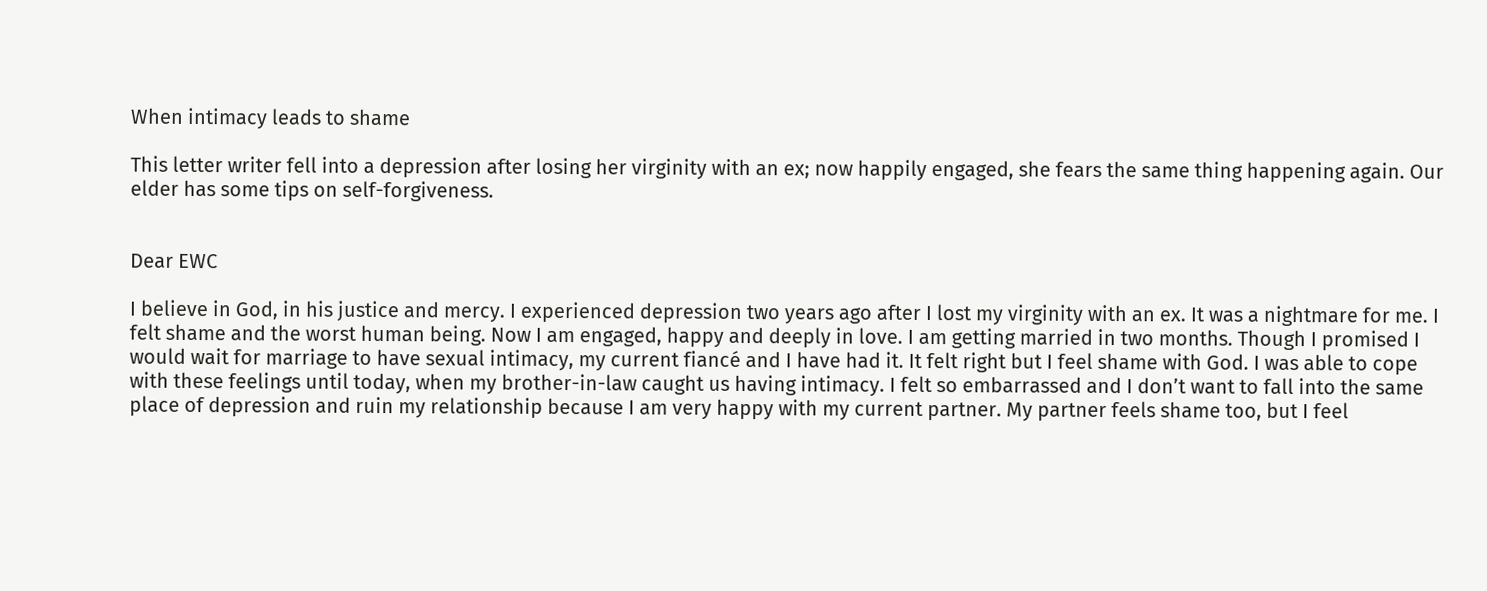When intimacy leads to shame

This letter writer fell into a depression after losing her virginity with an ex; now happily engaged, she fears the same thing happening again. Our elder has some tips on self-forgiveness.


Dear EWC

I believe in God, in his justice and mercy. I experienced depression two years ago after I lost my virginity with an ex. It was a nightmare for me. I felt shame and the worst human being. Now I am engaged, happy and deeply in love. I am getting married in two months. Though I promised I would wait for marriage to have sexual intimacy, my current fiancé and I have had it. It felt right but I feel shame with God. I was able to cope with these feelings until today, when my brother-in-law caught us having intimacy. I felt so embarrassed and I don’t want to fall into the same place of depression and ruin my relationship because I am very happy with my current partner. My partner feels shame too, but I feel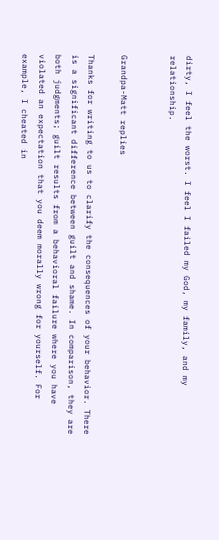dirty, I feel the worst. I feel I failed my God, my family, and my relationship.


Grandpa-Matt replies

Thanks for writing to us to clarify the consequences of your behavior. There is a significant difference between guilt and shame. In comparison, they are both judgments; guilt results from a behavioral failure where you have violated an expectation that you deem morally wrong for yourself. For example, I cheated in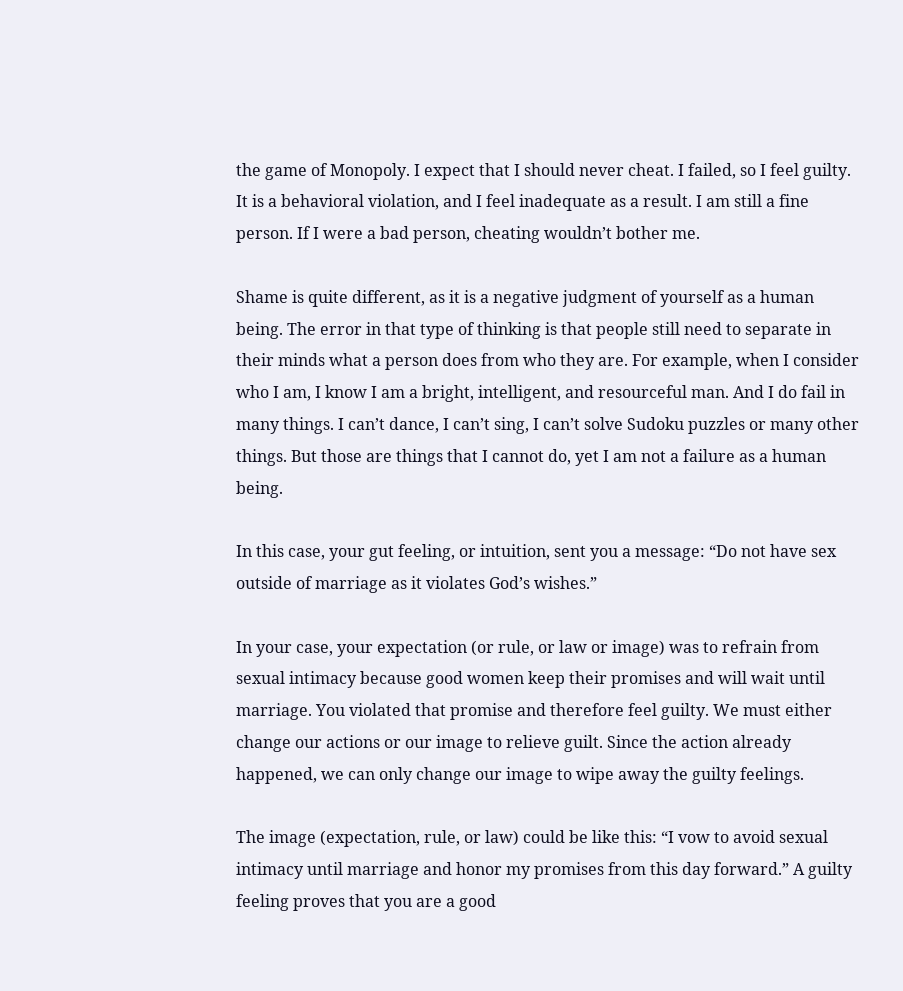the game of Monopoly. I expect that I should never cheat. I failed, so I feel guilty. It is a behavioral violation, and I feel inadequate as a result. I am still a fine person. If I were a bad person, cheating wouldn’t bother me.

Shame is quite different, as it is a negative judgment of yourself as a human being. The error in that type of thinking is that people still need to separate in their minds what a person does from who they are. For example, when I consider who I am, I know I am a bright, intelligent, and resourceful man. And I do fail in many things. I can’t dance, I can’t sing, I can’t solve Sudoku puzzles or many other things. But those are things that I cannot do, yet I am not a failure as a human being.

In this case, your gut feeling, or intuition, sent you a message: “Do not have sex outside of marriage as it violates God’s wishes.”

In your case, your expectation (or rule, or law or image) was to refrain from sexual intimacy because good women keep their promises and will wait until marriage. You violated that promise and therefore feel guilty. We must either change our actions or our image to relieve guilt. Since the action already happened, we can only change our image to wipe away the guilty feelings.

The image (expectation, rule, or law) could be like this: “I vow to avoid sexual intimacy until marriage and honor my promises from this day forward.” A guilty feeling proves that you are a good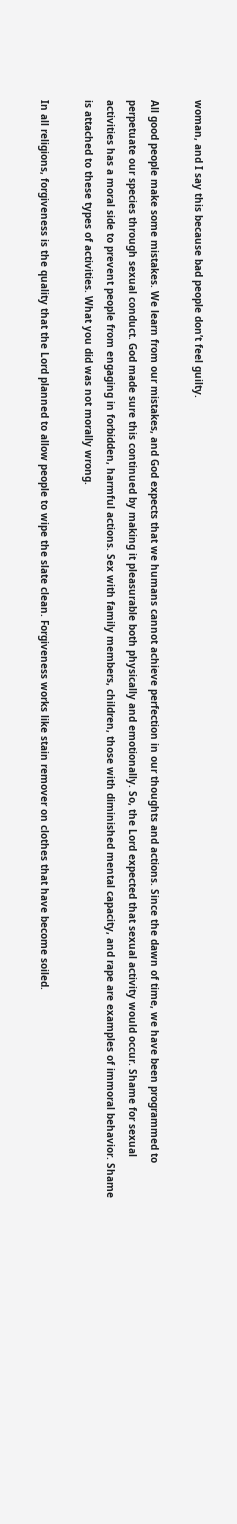woman, and I say this because bad people don’t feel guilty.

All good people make some mistakes. We learn from our mistakes, and God expects that we humans cannot achieve perfection in our thoughts and actions. Since the dawn of time, we have been programmed to perpetuate our species through sexual conduct. God made sure this continued by making it pleasurable both physically and emotionally. So, the Lord expected that sexual activity would occur. Shame for sexual activities has a moral side to prevent people from engaging in forbidden, harmful actions. Sex with family members, children, those with diminished mental capacity, and rape are examples of immoral behavior. Shame is attached to these types of activities. What you did was not morally wrong.

In all religions, forgiveness is the quality that the Lord planned to allow people to wipe the slate clean. Forgiveness works like stain remover on clothes that have become soiled.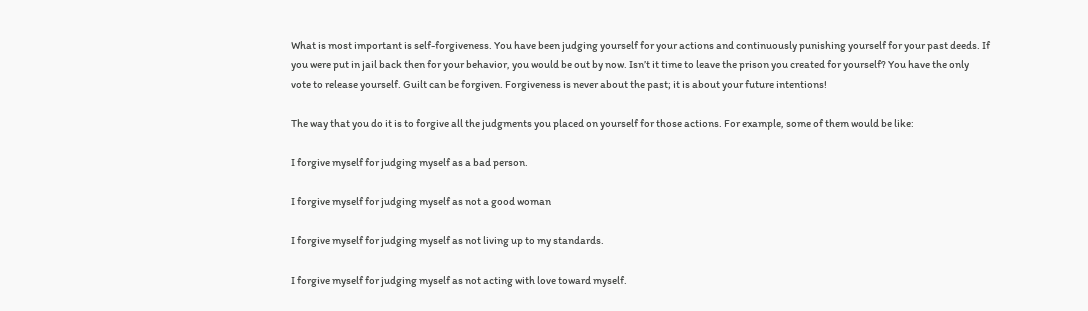What is most important is self-forgiveness. You have been judging yourself for your actions and continuously punishing yourself for your past deeds. If you were put in jail back then for your behavior, you would be out by now. Isn’t it time to leave the prison you created for yourself? You have the only vote to release yourself. Guilt can be forgiven. Forgiveness is never about the past; it is about your future intentions!

The way that you do it is to forgive all the judgments you placed on yourself for those actions. For example, some of them would be like:

I forgive myself for judging myself as a bad person.

I forgive myself for judging myself as not a good woman

I forgive myself for judging myself as not living up to my standards.

I forgive myself for judging myself as not acting with love toward myself.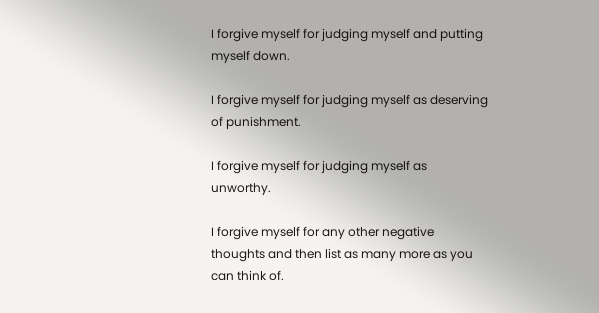I forgive myself for judging myself and putting myself down.

I forgive myself for judging myself as deserving of punishment.

I forgive myself for judging myself as unworthy.

I forgive myself for any other negative thoughts and then list as many more as you can think of.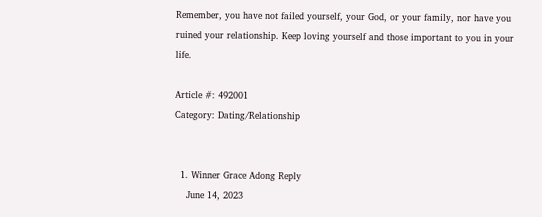Remember, you have not failed yourself, your God, or your family, nor have you ruined your relationship. Keep loving yourself and those important to you in your life.

Article #: 492001
Category: Dating/Relationship


  1. Winner Grace Adong Reply
    June 14, 2023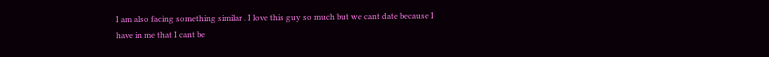I am also facing something similar . I love this guy so much but we cant date because I have in me that I cant be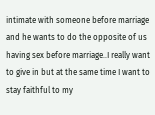intimate with someone before marriage and he wants to do the opposite of us having sex before marriage..I really want to give in but at the same time I want to stay faithful to my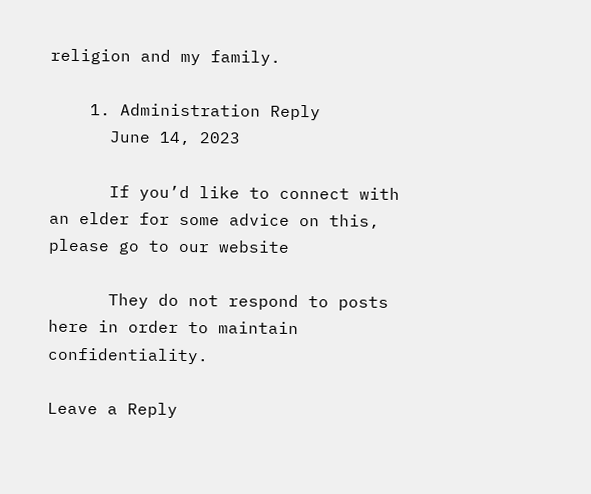religion and my family.

    1. Administration Reply
      June 14, 2023

      If you’d like to connect with an elder for some advice on this, please go to our website

      They do not respond to posts here in order to maintain confidentiality.

Leave a Reply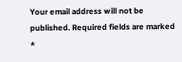Your email address will not be published. Required fields are marked *